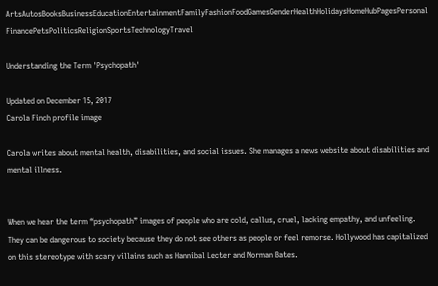ArtsAutosBooksBusinessEducationEntertainmentFamilyFashionFoodGamesGenderHealthHolidaysHomeHubPagesPersonal FinancePetsPoliticsReligionSportsTechnologyTravel

Understanding the Term 'Psychopath'

Updated on December 15, 2017
Carola Finch profile image

Carola writes about mental health, disabilities, and social issues. She manages a news website about disabilities and mental illness.


When we hear the term “psychopath” images of people who are cold, callus, cruel, lacking empathy, and unfeeling. They can be dangerous to society because they do not see others as people or feel remorse. Hollywood has capitalized on this stereotype with scary villains such as Hannibal Lecter and Norman Bates.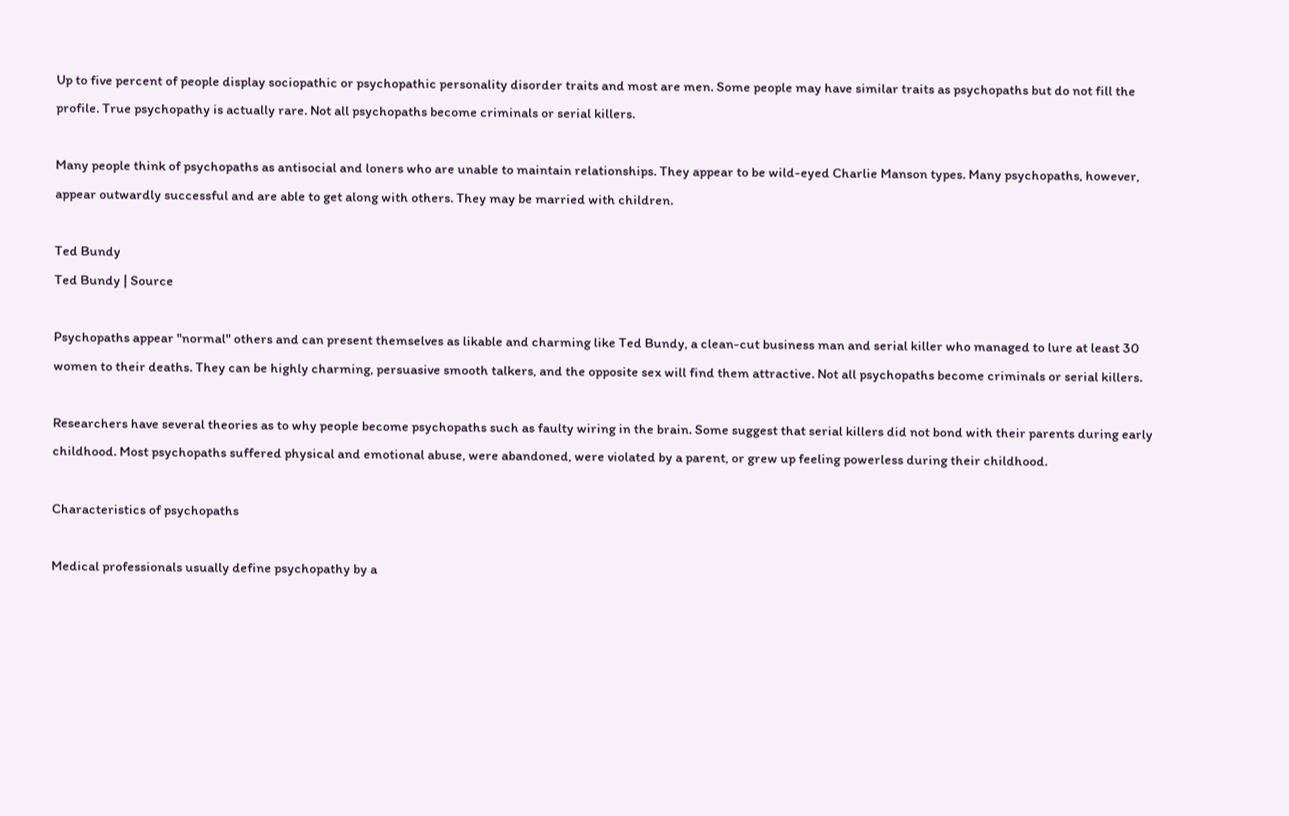Up to five percent of people display sociopathic or psychopathic personality disorder traits and most are men. Some people may have similar traits as psychopaths but do not fill the profile. True psychopathy is actually rare. Not all psychopaths become criminals or serial killers.

Many people think of psychopaths as antisocial and loners who are unable to maintain relationships. They appear to be wild-eyed Charlie Manson types. Many psychopaths, however, appear outwardly successful and are able to get along with others. They may be married with children.

Ted Bundy
Ted Bundy | Source

Psychopaths appear "normal" others and can present themselves as likable and charming like Ted Bundy, a clean-cut business man and serial killer who managed to lure at least 30 women to their deaths. They can be highly charming, persuasive smooth talkers, and the opposite sex will find them attractive. Not all psychopaths become criminals or serial killers.

Researchers have several theories as to why people become psychopaths such as faulty wiring in the brain. Some suggest that serial killers did not bond with their parents during early childhood. Most psychopaths suffered physical and emotional abuse, were abandoned, were violated by a parent, or grew up feeling powerless during their childhood.

Characteristics of psychopaths

Medical professionals usually define psychopathy by a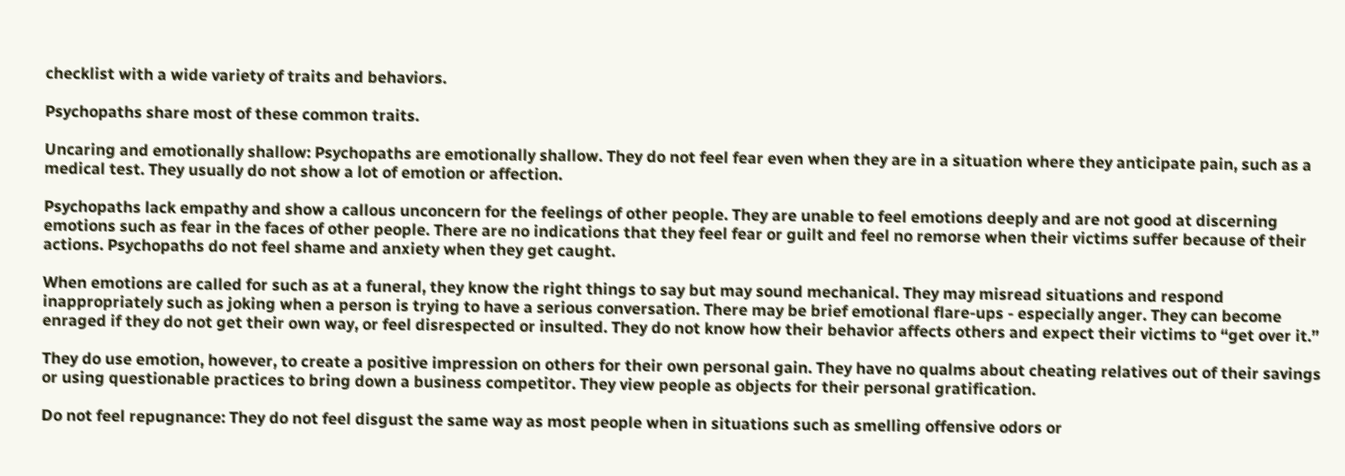checklist with a wide variety of traits and behaviors.

Psychopaths share most of these common traits.

Uncaring and emotionally shallow: Psychopaths are emotionally shallow. They do not feel fear even when they are in a situation where they anticipate pain, such as a medical test. They usually do not show a lot of emotion or affection.

Psychopaths lack empathy and show a callous unconcern for the feelings of other people. They are unable to feel emotions deeply and are not good at discerning emotions such as fear in the faces of other people. There are no indications that they feel fear or guilt and feel no remorse when their victims suffer because of their actions. Psychopaths do not feel shame and anxiety when they get caught.

When emotions are called for such as at a funeral, they know the right things to say but may sound mechanical. They may misread situations and respond inappropriately such as joking when a person is trying to have a serious conversation. There may be brief emotional flare-ups - especially anger. They can become enraged if they do not get their own way, or feel disrespected or insulted. They do not know how their behavior affects others and expect their victims to “get over it.”

They do use emotion, however, to create a positive impression on others for their own personal gain. They have no qualms about cheating relatives out of their savings or using questionable practices to bring down a business competitor. They view people as objects for their personal gratification.

Do not feel repugnance: They do not feel disgust the same way as most people when in situations such as smelling offensive odors or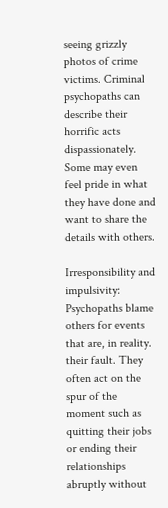seeing grizzly photos of crime victims. Criminal psychopaths can describe their horrific acts dispassionately. Some may even feel pride in what they have done and want to share the details with others.

Irresponsibility and impulsivity: Psychopaths blame others for events that are, in reality. their fault. They often act on the spur of the moment such as quitting their jobs or ending their relationships abruptly without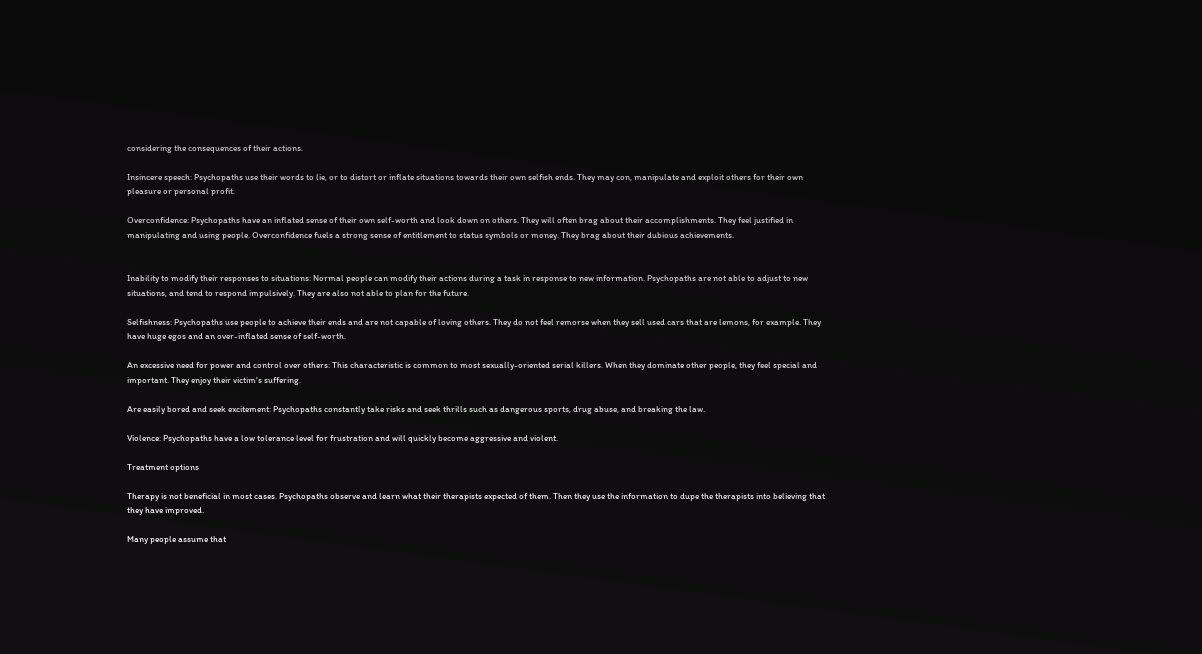considering the consequences of their actions.

Insincere speech: Psychopaths use their words to lie, or to distort or inflate situations towards their own selfish ends. They may con, manipulate and exploit others for their own pleasure or personal profit.

Overconfidence: Psychopaths have an inflated sense of their own self-worth and look down on others. They will often brag about their accomplishments. They feel justified in manipulating and using people. Overconfidence fuels a strong sense of entitlement to status symbols or money. They brag about their dubious achievements.


Inability to modify their responses to situations: Normal people can modify their actions during a task in response to new information. Psychopaths are not able to adjust to new situations, and tend to respond impulsively. They are also not able to plan for the future.

Selfishness: Psychopaths use people to achieve their ends and are not capable of loving others. They do not feel remorse when they sell used cars that are lemons, for example. They have huge egos and an over-inflated sense of self-worth.

An excessive need for power and control over others: This characteristic is common to most sexually-oriented serial killers. When they dominate other people, they feel special and important. They enjoy their victim's suffering.

Are easily bored and seek excitement: Psychopaths constantly take risks and seek thrills such as dangerous sports, drug abuse, and breaking the law.

Violence: Psychopaths have a low tolerance level for frustration and will quickly become aggressive and violent.

Treatment options

Therapy is not beneficial in most cases. Psychopaths observe and learn what their therapists expected of them. Then they use the information to dupe the therapists into believing that they have improved.

Many people assume that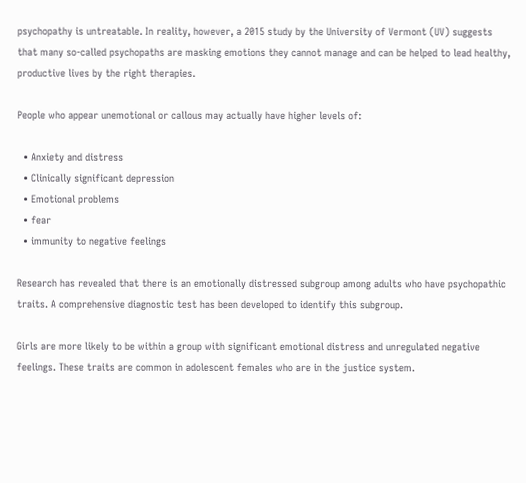psychopathy is untreatable. In reality, however, a 2015 study by the University of Vermont (UV) suggests that many so-called psychopaths are masking emotions they cannot manage and can be helped to lead healthy, productive lives by the right therapies.

People who appear unemotional or callous may actually have higher levels of:

  • Anxiety and distress
  • Clinically significant depression
  • Emotional problems
  • fear
  • immunity to negative feelings

Research has revealed that there is an emotionally distressed subgroup among adults who have psychopathic traits. A comprehensive diagnostic test has been developed to identify this subgroup.

Girls are more likely to be within a group with significant emotional distress and unregulated negative feelings. These traits are common in adolescent females who are in the justice system.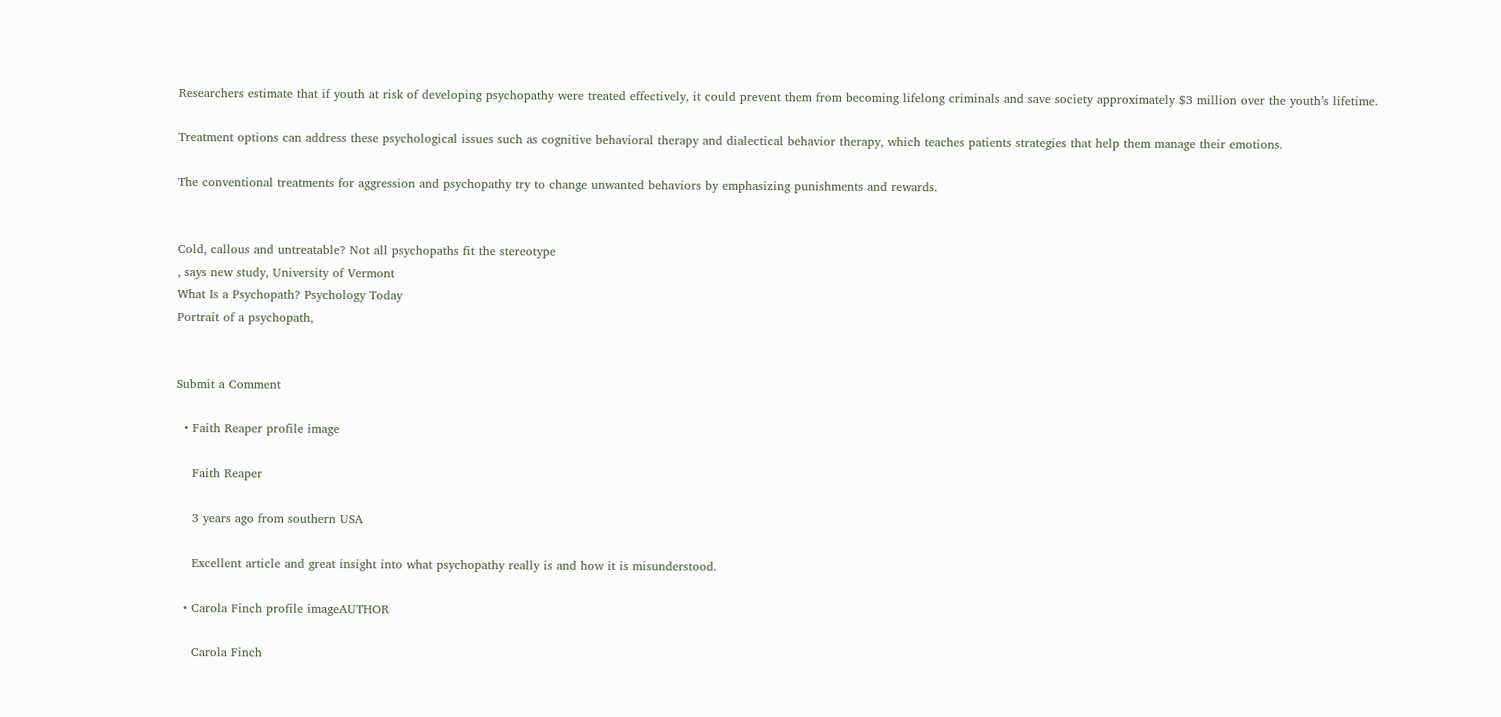Researchers estimate that if youth at risk of developing psychopathy were treated effectively, it could prevent them from becoming lifelong criminals and save society approximately $3 million over the youth’s lifetime.

Treatment options can address these psychological issues such as cognitive behavioral therapy and dialectical behavior therapy, which teaches patients strategies that help them manage their emotions.

The conventional treatments for aggression and psychopathy try to change unwanted behaviors by emphasizing punishments and rewards.


Cold, callous and untreatable? Not all psychopaths fit the stereotype
, says new study, University of Vermont
What Is a Psychopath? Psychology Today
Portrait of a psychopath,


Submit a Comment

  • Faith Reaper profile image

    Faith Reaper

    3 years ago from southern USA

    Excellent article and great insight into what psychopathy really is and how it is misunderstood.

  • Carola Finch profile imageAUTHOR

    Carola Finch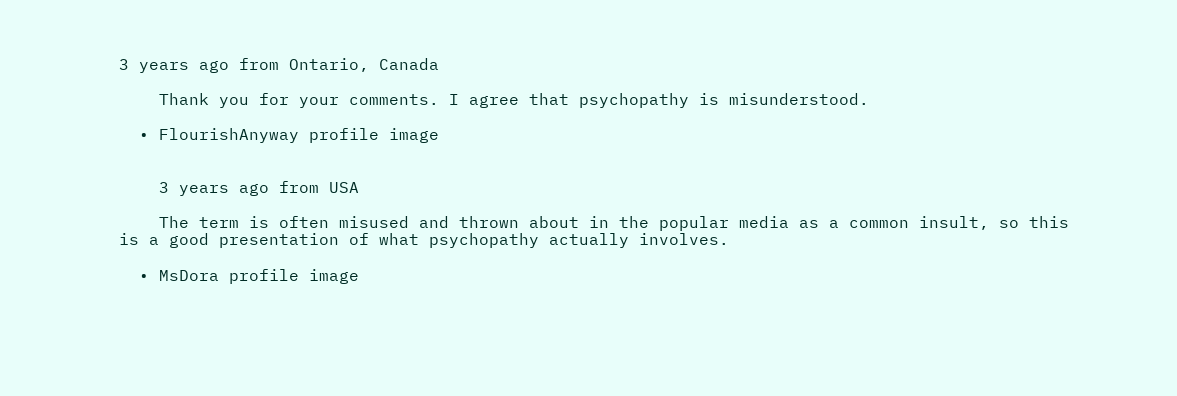3 years ago from Ontario, Canada

    Thank you for your comments. I agree that psychopathy is misunderstood.

  • FlourishAnyway profile image


    3 years ago from USA

    The term is often misused and thrown about in the popular media as a common insult, so this is a good presentation of what psychopathy actually involves.

  • MsDora profile image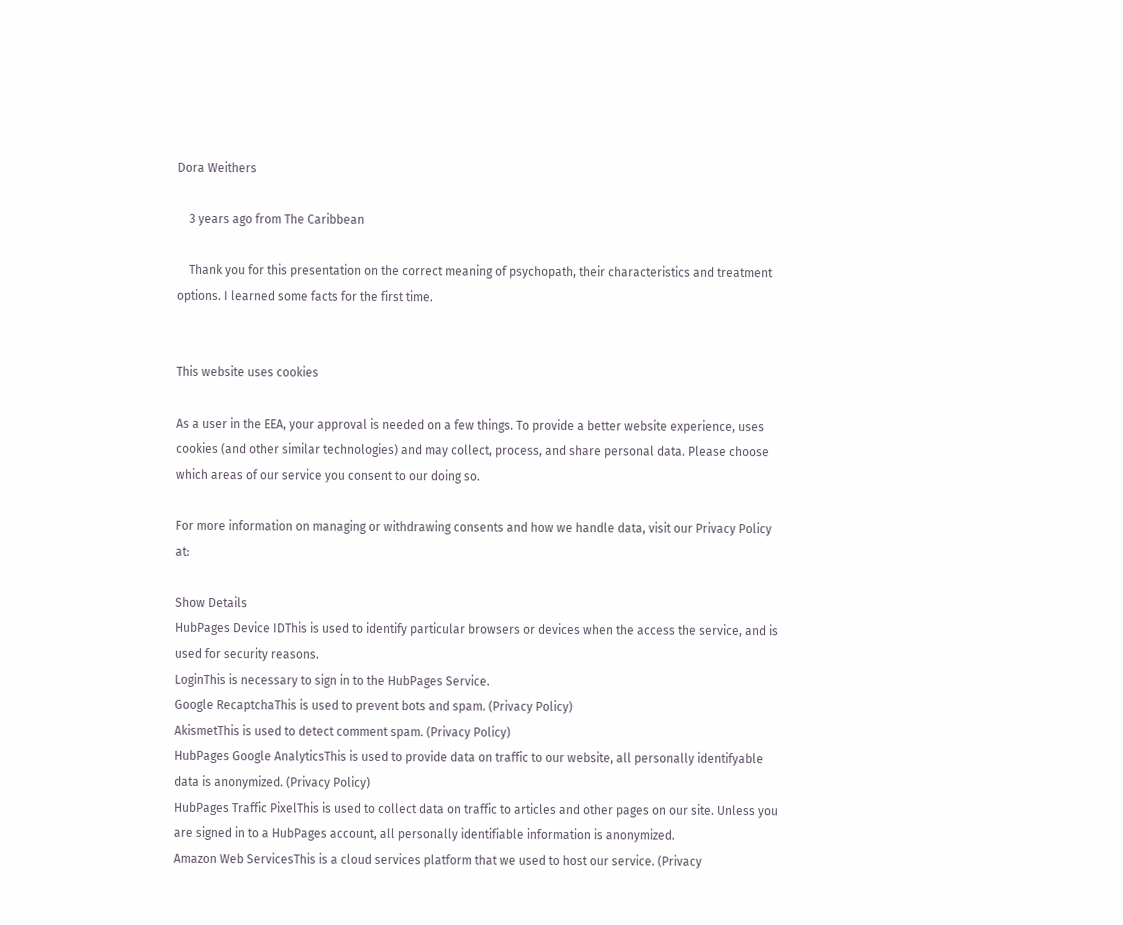Dora Weithers

    3 years ago from The Caribbean

    Thank you for this presentation on the correct meaning of psychopath, their characteristics and treatment options. I learned some facts for the first time.


This website uses cookies

As a user in the EEA, your approval is needed on a few things. To provide a better website experience, uses cookies (and other similar technologies) and may collect, process, and share personal data. Please choose which areas of our service you consent to our doing so.

For more information on managing or withdrawing consents and how we handle data, visit our Privacy Policy at:

Show Details
HubPages Device IDThis is used to identify particular browsers or devices when the access the service, and is used for security reasons.
LoginThis is necessary to sign in to the HubPages Service.
Google RecaptchaThis is used to prevent bots and spam. (Privacy Policy)
AkismetThis is used to detect comment spam. (Privacy Policy)
HubPages Google AnalyticsThis is used to provide data on traffic to our website, all personally identifyable data is anonymized. (Privacy Policy)
HubPages Traffic PixelThis is used to collect data on traffic to articles and other pages on our site. Unless you are signed in to a HubPages account, all personally identifiable information is anonymized.
Amazon Web ServicesThis is a cloud services platform that we used to host our service. (Privacy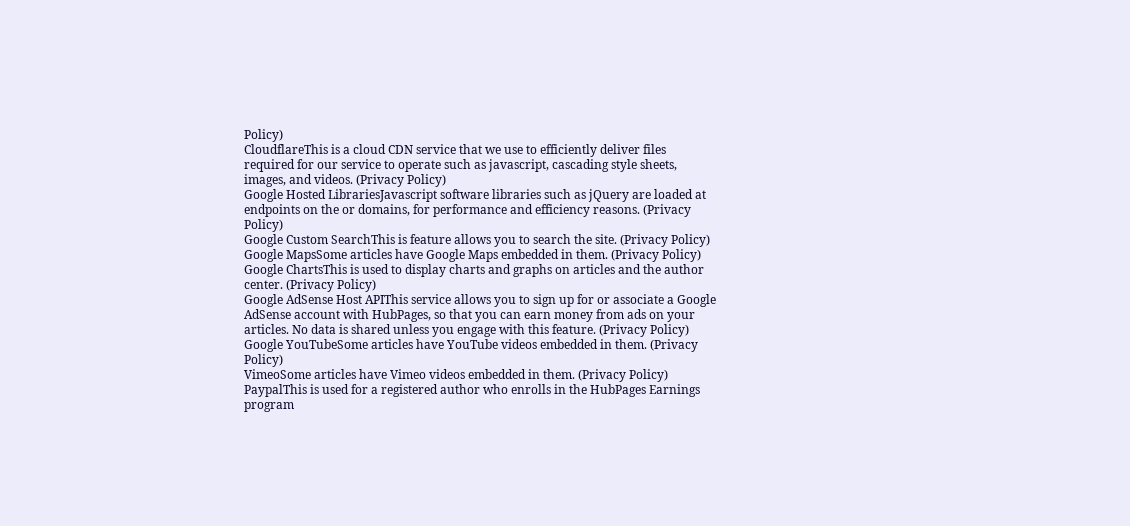Policy)
CloudflareThis is a cloud CDN service that we use to efficiently deliver files required for our service to operate such as javascript, cascading style sheets, images, and videos. (Privacy Policy)
Google Hosted LibrariesJavascript software libraries such as jQuery are loaded at endpoints on the or domains, for performance and efficiency reasons. (Privacy Policy)
Google Custom SearchThis is feature allows you to search the site. (Privacy Policy)
Google MapsSome articles have Google Maps embedded in them. (Privacy Policy)
Google ChartsThis is used to display charts and graphs on articles and the author center. (Privacy Policy)
Google AdSense Host APIThis service allows you to sign up for or associate a Google AdSense account with HubPages, so that you can earn money from ads on your articles. No data is shared unless you engage with this feature. (Privacy Policy)
Google YouTubeSome articles have YouTube videos embedded in them. (Privacy Policy)
VimeoSome articles have Vimeo videos embedded in them. (Privacy Policy)
PaypalThis is used for a registered author who enrolls in the HubPages Earnings program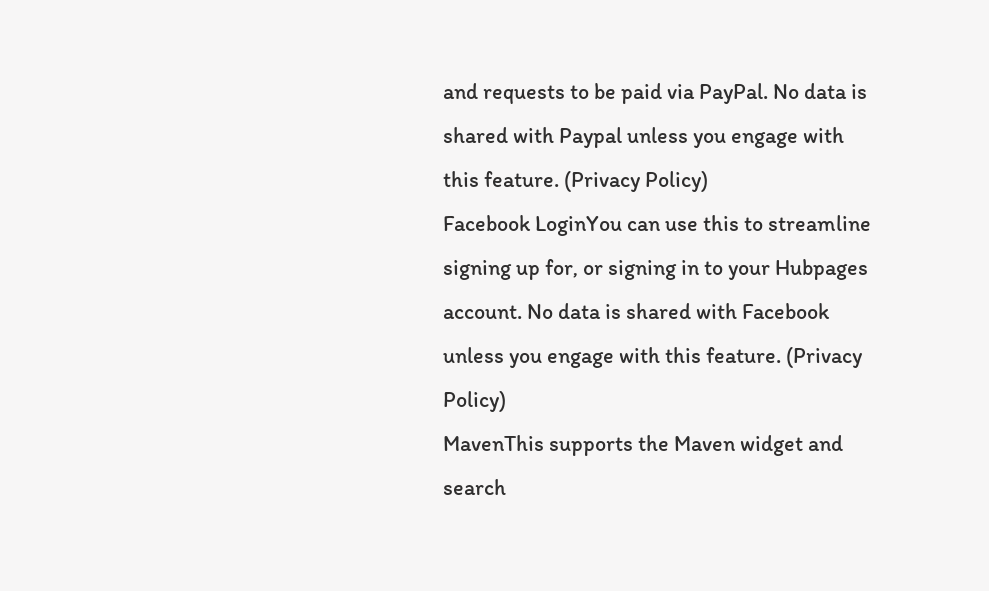and requests to be paid via PayPal. No data is shared with Paypal unless you engage with this feature. (Privacy Policy)
Facebook LoginYou can use this to streamline signing up for, or signing in to your Hubpages account. No data is shared with Facebook unless you engage with this feature. (Privacy Policy)
MavenThis supports the Maven widget and search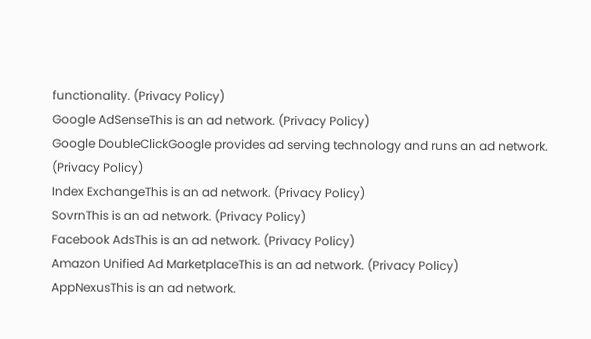functionality. (Privacy Policy)
Google AdSenseThis is an ad network. (Privacy Policy)
Google DoubleClickGoogle provides ad serving technology and runs an ad network. (Privacy Policy)
Index ExchangeThis is an ad network. (Privacy Policy)
SovrnThis is an ad network. (Privacy Policy)
Facebook AdsThis is an ad network. (Privacy Policy)
Amazon Unified Ad MarketplaceThis is an ad network. (Privacy Policy)
AppNexusThis is an ad network.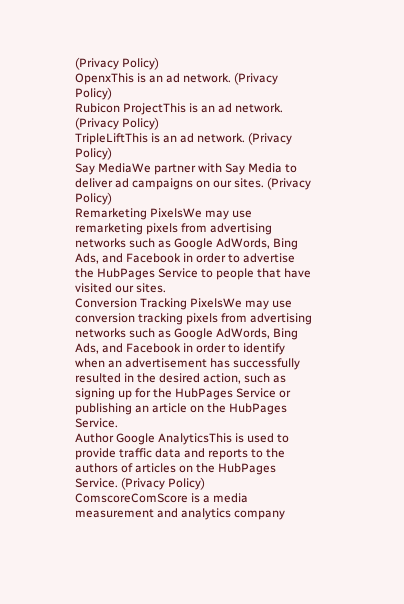(Privacy Policy)
OpenxThis is an ad network. (Privacy Policy)
Rubicon ProjectThis is an ad network. (Privacy Policy)
TripleLiftThis is an ad network. (Privacy Policy)
Say MediaWe partner with Say Media to deliver ad campaigns on our sites. (Privacy Policy)
Remarketing PixelsWe may use remarketing pixels from advertising networks such as Google AdWords, Bing Ads, and Facebook in order to advertise the HubPages Service to people that have visited our sites.
Conversion Tracking PixelsWe may use conversion tracking pixels from advertising networks such as Google AdWords, Bing Ads, and Facebook in order to identify when an advertisement has successfully resulted in the desired action, such as signing up for the HubPages Service or publishing an article on the HubPages Service.
Author Google AnalyticsThis is used to provide traffic data and reports to the authors of articles on the HubPages Service. (Privacy Policy)
ComscoreComScore is a media measurement and analytics company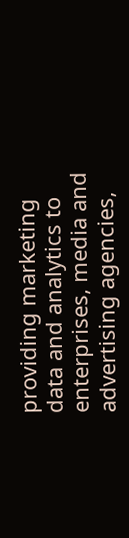providing marketing data and analytics to enterprises, media and advertising agencies,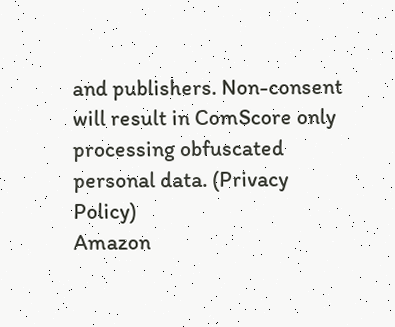and publishers. Non-consent will result in ComScore only processing obfuscated personal data. (Privacy Policy)
Amazon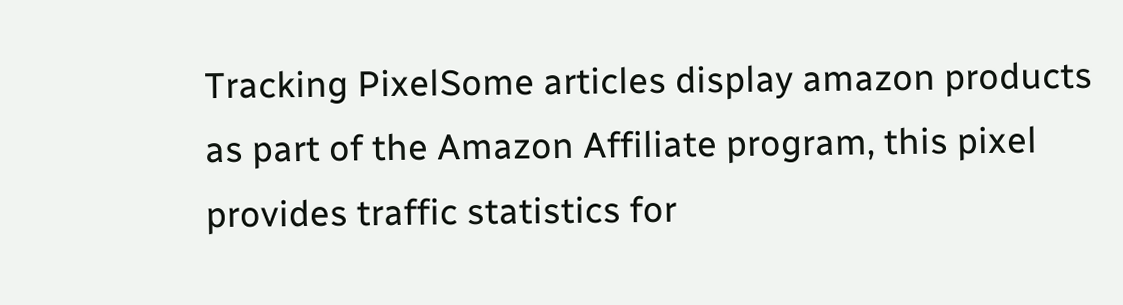Tracking PixelSome articles display amazon products as part of the Amazon Affiliate program, this pixel provides traffic statistics for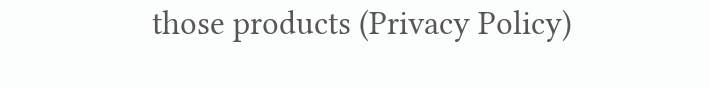those products (Privacy Policy)